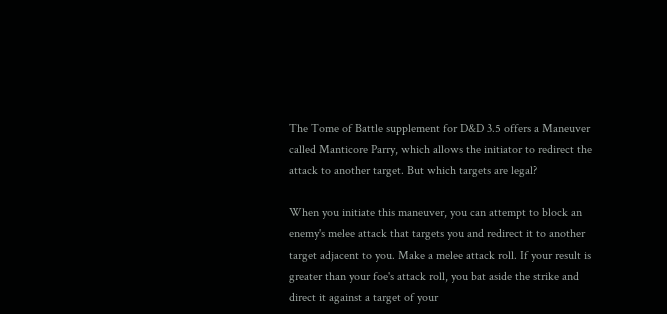The Tome of Battle supplement for D&D 3.5 offers a Maneuver called Manticore Parry, which allows the initiator to redirect the attack to another target. But which targets are legal?

When you initiate this maneuver, you can attempt to block an enemy's melee attack that targets you and redirect it to another target adjacent to you. Make a melee attack roll. If your result is greater than your foe's attack roll, you bat aside the strike and direct it against a target of your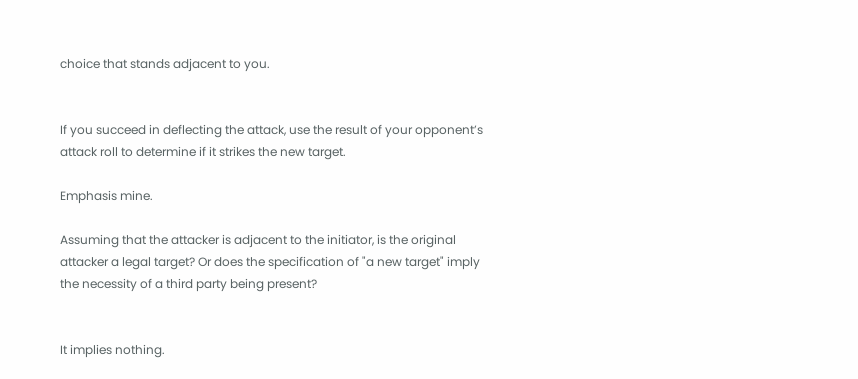choice that stands adjacent to you.


If you succeed in deflecting the attack, use the result of your opponent’s attack roll to determine if it strikes the new target.

Emphasis mine.

Assuming that the attacker is adjacent to the initiator, is the original attacker a legal target? Or does the specification of "a new target" imply the necessity of a third party being present?


It implies nothing.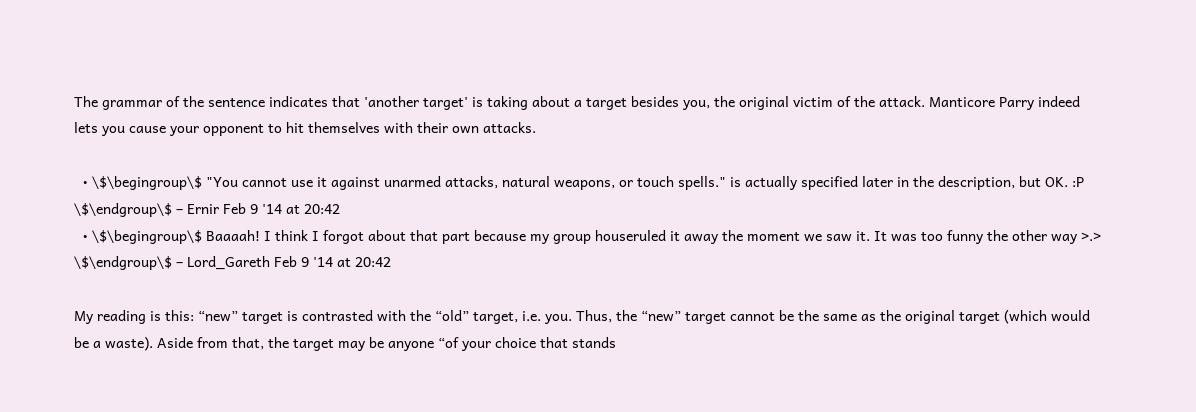The grammar of the sentence indicates that 'another target' is taking about a target besides you, the original victim of the attack. Manticore Parry indeed lets you cause your opponent to hit themselves with their own attacks.

  • \$\begingroup\$ "You cannot use it against unarmed attacks, natural weapons, or touch spells." is actually specified later in the description, but OK. :P \$\endgroup\$ – Ernir Feb 9 '14 at 20:42
  • \$\begingroup\$ Baaaah! I think I forgot about that part because my group houseruled it away the moment we saw it. It was too funny the other way >.> \$\endgroup\$ – Lord_Gareth Feb 9 '14 at 20:42

My reading is this: “new” target is contrasted with the “old” target, i.e. you. Thus, the “new” target cannot be the same as the original target (which would be a waste). Aside from that, the target may be anyone “of your choice that stands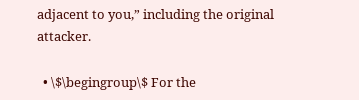adjacent to you,” including the original attacker.

  • \$\begingroup\$ For the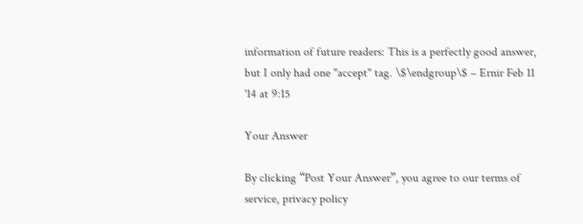information of future readers: This is a perfectly good answer, but I only had one "accept" tag. \$\endgroup\$ – Ernir Feb 11 '14 at 9:15

Your Answer

By clicking “Post Your Answer”, you agree to our terms of service, privacy policy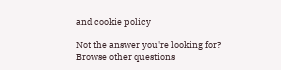and cookie policy

Not the answer you're looking for? Browse other questions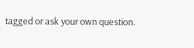tagged or ask your own question.